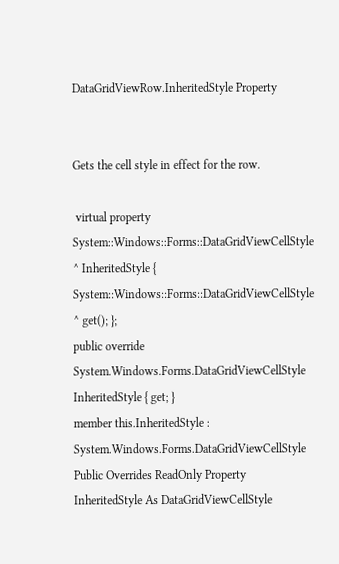DataGridViewRow.InheritedStyle Property


Gets the cell style in effect for the row.

 virtual property System::Windows::Forms::DataGridViewCellStyle ^ InheritedStyle { System::Windows::Forms::DataGridViewCellStyle ^ get(); };
public override System.Windows.Forms.DataGridViewCellStyle InheritedStyle { get; }
member this.InheritedStyle : System.Windows.Forms.DataGridViewCellStyle
Public Overrides ReadOnly Property InheritedStyle As DataGridViewCellStyle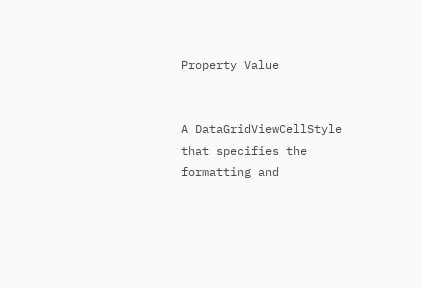Property Value


A DataGridViewCellStyle that specifies the formatting and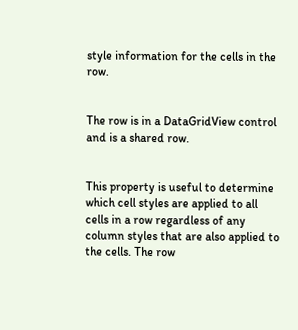style information for the cells in the row.


The row is in a DataGridView control and is a shared row.


This property is useful to determine which cell styles are applied to all cells in a row regardless of any column styles that are also applied to the cells. The row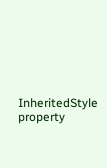InheritedStyle property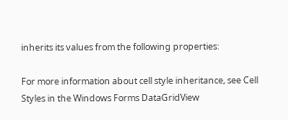inherits its values from the following properties:

For more information about cell style inheritance, see Cell Styles in the Windows Forms DataGridView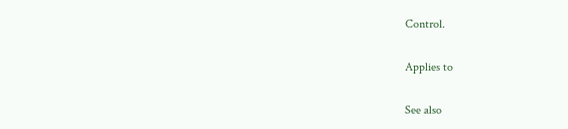Control.

Applies to

See also